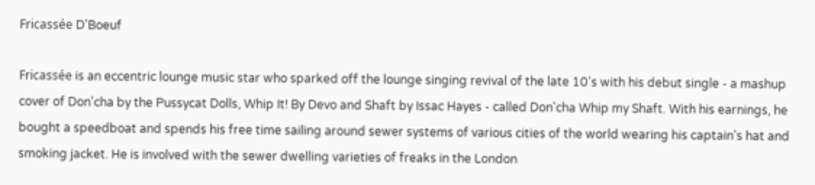Fricassée D'Boeuf

Fricassée is an eccentric lounge music star who sparked off the lounge singing revival of the late 10's with his debut single - a mashup cover of Don'cha by the Pussycat Dolls, Whip It! By Devo and Shaft by Issac Hayes - called Don'cha Whip my Shaft. With his earnings, he bought a speedboat and spends his free time sailing around sewer systems of various cities of the world wearing his captain's hat and smoking jacket. He is involved with the sewer dwelling varieties of freaks in the London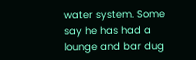water system. Some say he has had a lounge and bar dug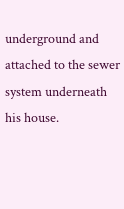underground and attached to the sewer system underneath his house.